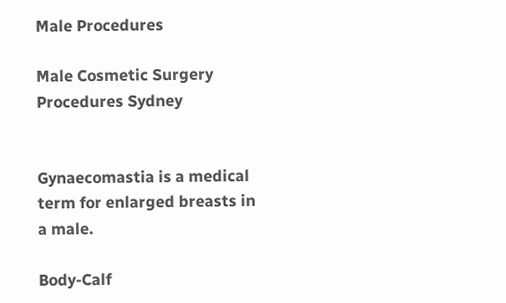Male Procedures

Male Cosmetic Surgery Procedures Sydney


Gynaecomastia is a medical term for enlarged breasts in a male.

Body-Calf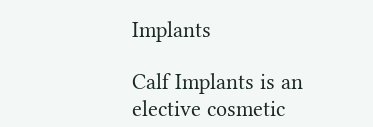Implants

Calf Implants is an elective cosmetic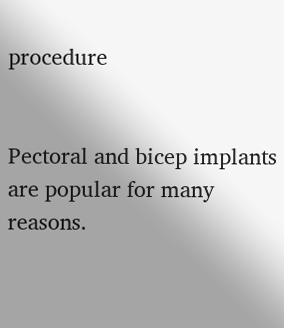procedure


Pectoral and bicep implants are popular for many reasons.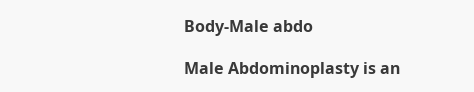Body-Male abdo

Male Abdominoplasty is an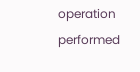operation performed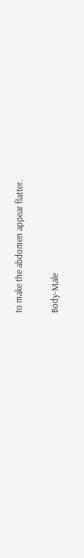to make the abdomen appear flatter.

Body-Male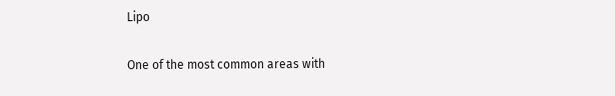Lipo

One of the most common areas with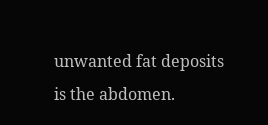unwanted fat deposits is the abdomen.